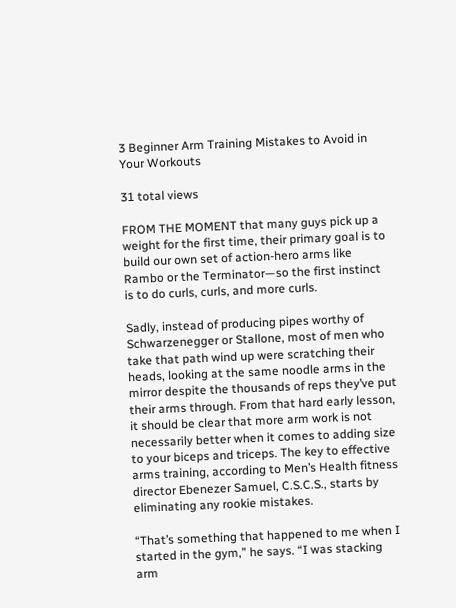3 Beginner Arm Training Mistakes to Avoid in Your Workouts

31 total views

FROM THE MOMENT that many guys pick up a weight for the first time, their primary goal is to build our own set of action-hero arms like Rambo or the Terminator—so the first instinct is to do curls, curls, and more curls.

Sadly, instead of producing pipes worthy of Schwarzenegger or Stallone, most of men who take that path wind up were scratching their heads, looking at the same noodle arms in the mirror despite the thousands of reps they’ve put their arms through. From that hard early lesson, it should be clear that more arm work is not necessarily better when it comes to adding size to your biceps and triceps. The key to effective arms training, according to Men’s Health fitness director Ebenezer Samuel, C.S.C.S., starts by eliminating any rookie mistakes.

“That’s something that happened to me when I started in the gym,” he says. “I was stacking arm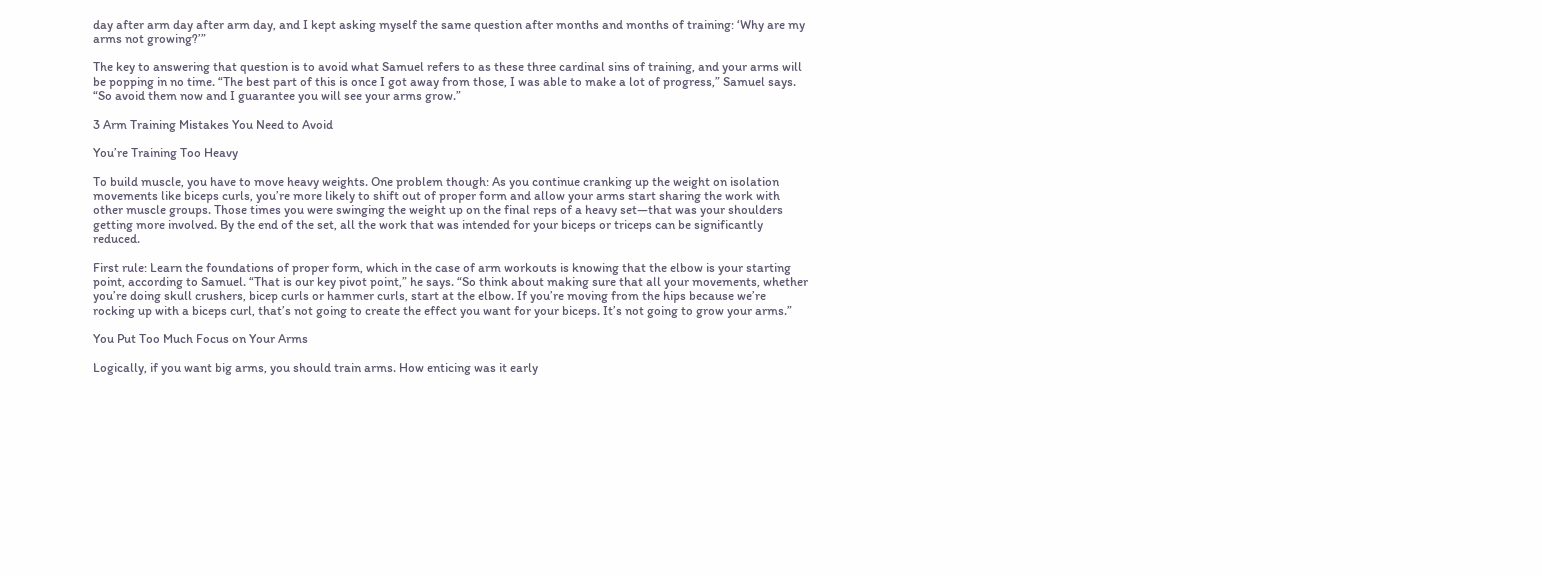day after arm day after arm day, and I kept asking myself the same question after months and months of training: ‘Why are my arms not growing?’”

The key to answering that question is to avoid what Samuel refers to as these three cardinal sins of training, and your arms will be popping in no time. “The best part of this is once I got away from those, I was able to make a lot of progress,” Samuel says. “So avoid them now and I guarantee you will see your arms grow.”

3 Arm Training Mistakes You Need to Avoid

You’re Training Too Heavy

To build muscle, you have to move heavy weights. One problem though: As you continue cranking up the weight on isolation movements like biceps curls, you’re more likely to shift out of proper form and allow your arms start sharing the work with other muscle groups. Those times you were swinging the weight up on the final reps of a heavy set—that was your shoulders getting more involved. By the end of the set, all the work that was intended for your biceps or triceps can be significantly reduced.

First rule: Learn the foundations of proper form, which in the case of arm workouts is knowing that the elbow is your starting point, according to Samuel. “That is our key pivot point,” he says. “So think about making sure that all your movements, whether you’re doing skull crushers, bicep curls or hammer curls, start at the elbow. If you’re moving from the hips because we’re rocking up with a biceps curl, that’s not going to create the effect you want for your biceps. It’s not going to grow your arms.”

You Put Too Much Focus on Your Arms

Logically, if you want big arms, you should train arms. How enticing was it early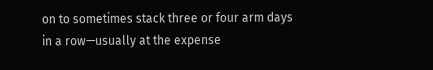on to sometimes stack three or four arm days in a row—usually at the expense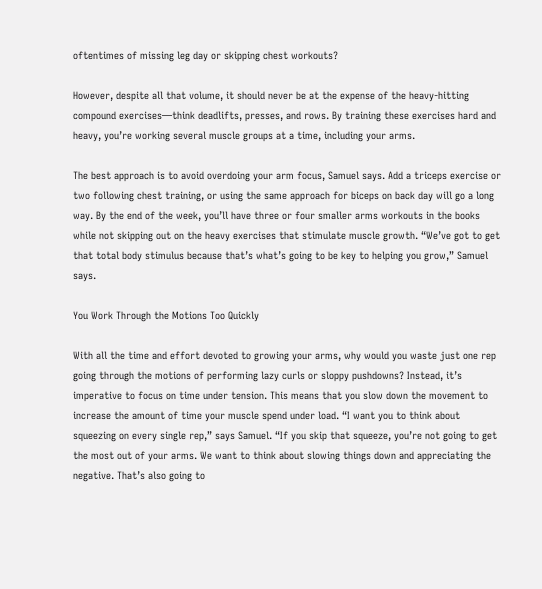oftentimes of missing leg day or skipping chest workouts?

However, despite all that volume, it should never be at the expense of the heavy-hitting compound exercises—think deadlifts, presses, and rows. By training these exercises hard and heavy, you’re working several muscle groups at a time, including your arms.

The best approach is to avoid overdoing your arm focus, Samuel says. Add a triceps exercise or two following chest training, or using the same approach for biceps on back day will go a long way. By the end of the week, you’ll have three or four smaller arms workouts in the books while not skipping out on the heavy exercises that stimulate muscle growth. “We’ve got to get that total body stimulus because that’s what’s going to be key to helping you grow,” Samuel says.

You Work Through the Motions Too Quickly

With all the time and effort devoted to growing your arms, why would you waste just one rep going through the motions of performing lazy curls or sloppy pushdowns? Instead, it’s imperative to focus on time under tension. This means that you slow down the movement to increase the amount of time your muscle spend under load. “I want you to think about squeezing on every single rep,” says Samuel. “If you skip that squeeze, you’re not going to get the most out of your arms. We want to think about slowing things down and appreciating the negative. That’s also going to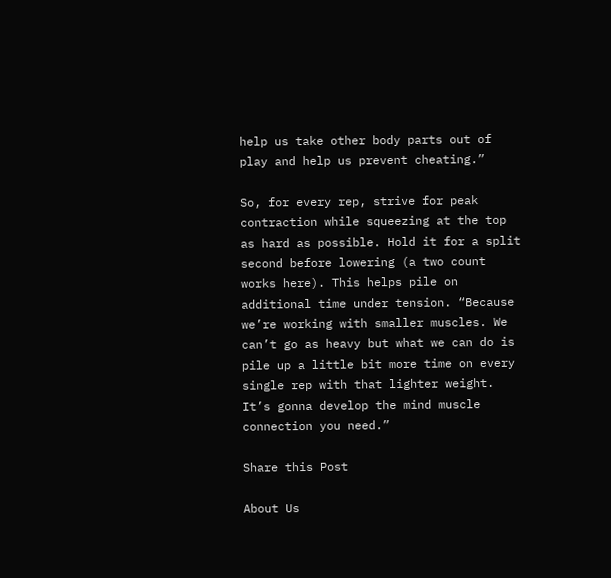help us take other body parts out of play and help us prevent cheating.”

So, for every rep, strive for peak contraction while squeezing at the top as hard as possible. Hold it for a split second before lowering (a two count works here). This helps pile on additional time under tension. “Because we’re working with smaller muscles. We can’t go as heavy but what we can do is pile up a little bit more time on every single rep with that lighter weight. It’s gonna develop the mind muscle connection you need.”

Share this Post

About Us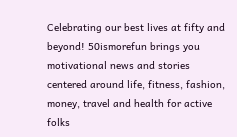Celebrating our best lives at fifty and beyond! 50ismorefun brings you motivational news and stories centered around life, fitness, fashion, money, travel and health for active folks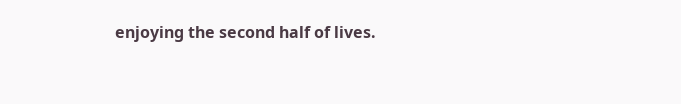enjoying the second half of lives.